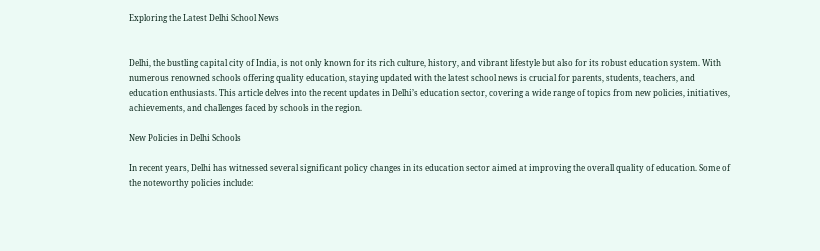Exploring the Latest Delhi School News


Delhi, the bustling capital city of India, is not only known for its rich culture, history, and vibrant lifestyle but also for its robust education system. With numerous renowned schools offering quality education, staying updated with the latest school news is crucial for parents, students, teachers, and education enthusiasts. This article delves into the recent updates in Delhi’s education sector, covering a wide range of topics from new policies, initiatives, achievements, and challenges faced by schools in the region.

New Policies in Delhi Schools

In recent years, Delhi has witnessed several significant policy changes in its education sector aimed at improving the overall quality of education. Some of the noteworthy policies include: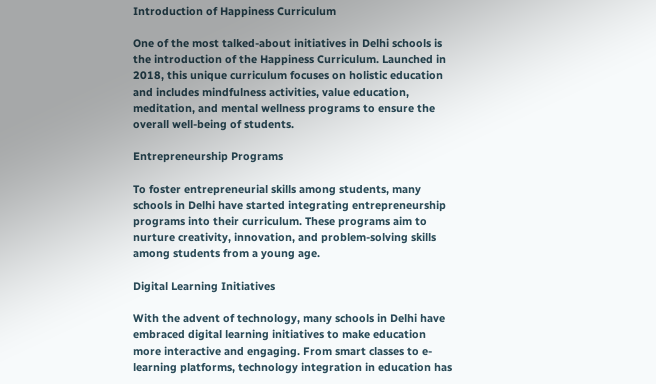Introduction of Happiness Curriculum

One of the most talked-about initiatives in Delhi schools is the introduction of the Happiness Curriculum. Launched in 2018, this unique curriculum focuses on holistic education and includes mindfulness activities, value education, meditation, and mental wellness programs to ensure the overall well-being of students.

Entrepreneurship Programs

To foster entrepreneurial skills among students, many schools in Delhi have started integrating entrepreneurship programs into their curriculum. These programs aim to nurture creativity, innovation, and problem-solving skills among students from a young age.

Digital Learning Initiatives

With the advent of technology, many schools in Delhi have embraced digital learning initiatives to make education more interactive and engaging. From smart classes to e-learning platforms, technology integration in education has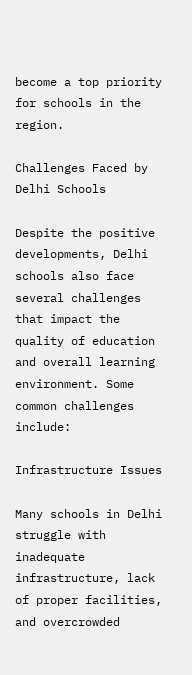become a top priority for schools in the region.

Challenges Faced by Delhi Schools

Despite the positive developments, Delhi schools also face several challenges that impact the quality of education and overall learning environment. Some common challenges include:

Infrastructure Issues

Many schools in Delhi struggle with inadequate infrastructure, lack of proper facilities, and overcrowded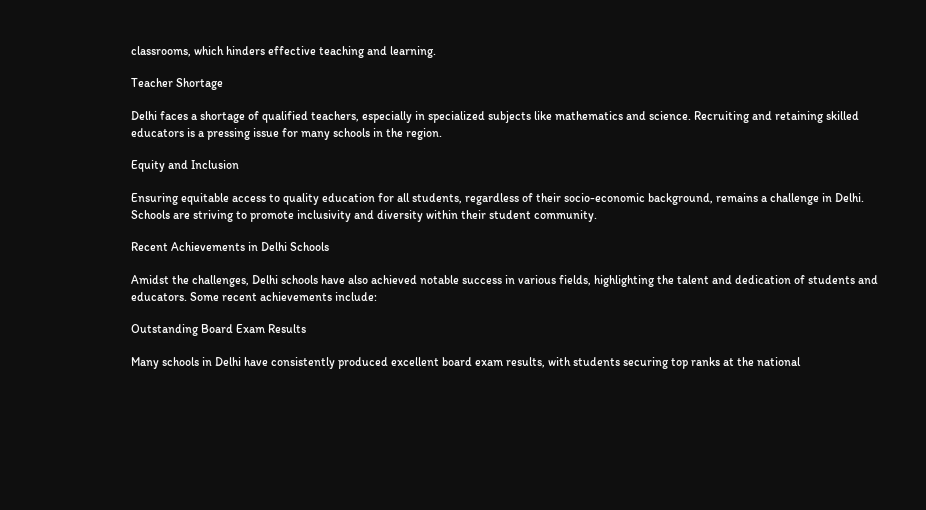classrooms, which hinders effective teaching and learning.

Teacher Shortage

Delhi faces a shortage of qualified teachers, especially in specialized subjects like mathematics and science. Recruiting and retaining skilled educators is a pressing issue for many schools in the region.

Equity and Inclusion

Ensuring equitable access to quality education for all students, regardless of their socio-economic background, remains a challenge in Delhi. Schools are striving to promote inclusivity and diversity within their student community.

Recent Achievements in Delhi Schools

Amidst the challenges, Delhi schools have also achieved notable success in various fields, highlighting the talent and dedication of students and educators. Some recent achievements include:

Outstanding Board Exam Results

Many schools in Delhi have consistently produced excellent board exam results, with students securing top ranks at the national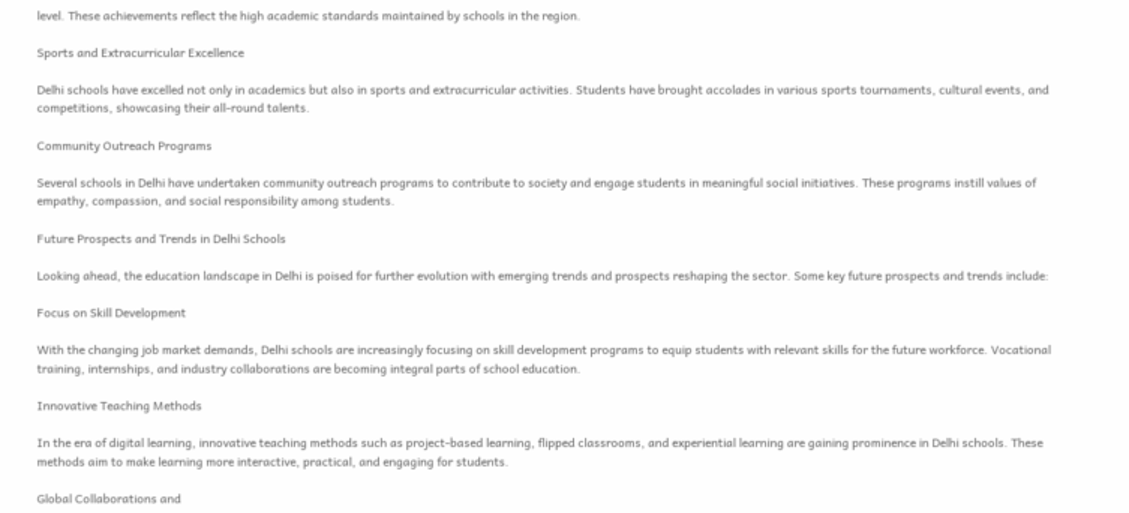level. These achievements reflect the high academic standards maintained by schools in the region.

Sports and Extracurricular Excellence

Delhi schools have excelled not only in academics but also in sports and extracurricular activities. Students have brought accolades in various sports tournaments, cultural events, and competitions, showcasing their all-round talents.

Community Outreach Programs

Several schools in Delhi have undertaken community outreach programs to contribute to society and engage students in meaningful social initiatives. These programs instill values of empathy, compassion, and social responsibility among students.

Future Prospects and Trends in Delhi Schools

Looking ahead, the education landscape in Delhi is poised for further evolution with emerging trends and prospects reshaping the sector. Some key future prospects and trends include:

Focus on Skill Development

With the changing job market demands, Delhi schools are increasingly focusing on skill development programs to equip students with relevant skills for the future workforce. Vocational training, internships, and industry collaborations are becoming integral parts of school education.

Innovative Teaching Methods

In the era of digital learning, innovative teaching methods such as project-based learning, flipped classrooms, and experiential learning are gaining prominence in Delhi schools. These methods aim to make learning more interactive, practical, and engaging for students.

Global Collaborations and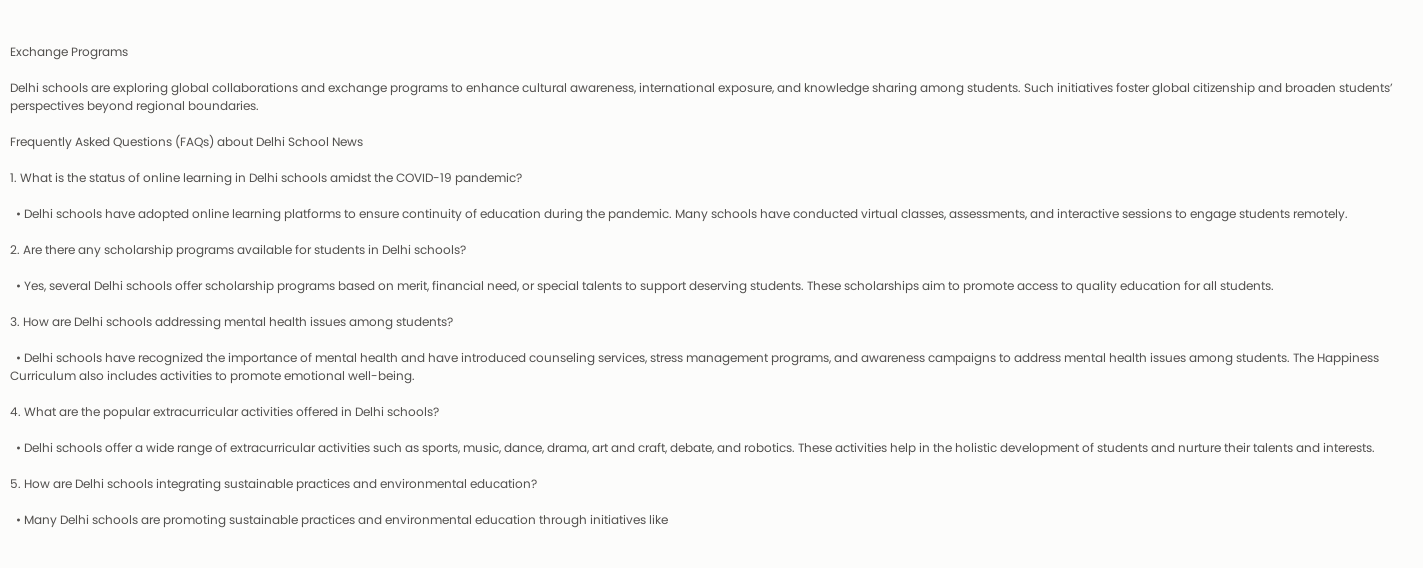Exchange Programs

Delhi schools are exploring global collaborations and exchange programs to enhance cultural awareness, international exposure, and knowledge sharing among students. Such initiatives foster global citizenship and broaden students’ perspectives beyond regional boundaries.

Frequently Asked Questions (FAQs) about Delhi School News

1. What is the status of online learning in Delhi schools amidst the COVID-19 pandemic?

  • Delhi schools have adopted online learning platforms to ensure continuity of education during the pandemic. Many schools have conducted virtual classes, assessments, and interactive sessions to engage students remotely.

2. Are there any scholarship programs available for students in Delhi schools?

  • Yes, several Delhi schools offer scholarship programs based on merit, financial need, or special talents to support deserving students. These scholarships aim to promote access to quality education for all students.

3. How are Delhi schools addressing mental health issues among students?

  • Delhi schools have recognized the importance of mental health and have introduced counseling services, stress management programs, and awareness campaigns to address mental health issues among students. The Happiness Curriculum also includes activities to promote emotional well-being.

4. What are the popular extracurricular activities offered in Delhi schools?

  • Delhi schools offer a wide range of extracurricular activities such as sports, music, dance, drama, art and craft, debate, and robotics. These activities help in the holistic development of students and nurture their talents and interests.

5. How are Delhi schools integrating sustainable practices and environmental education?

  • Many Delhi schools are promoting sustainable practices and environmental education through initiatives like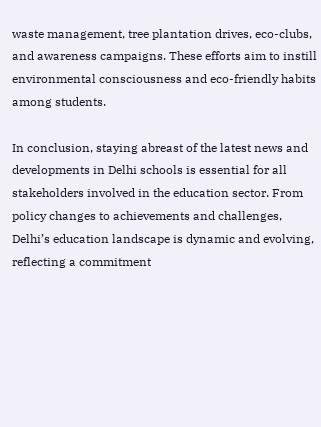waste management, tree plantation drives, eco-clubs, and awareness campaigns. These efforts aim to instill environmental consciousness and eco-friendly habits among students.

In conclusion, staying abreast of the latest news and developments in Delhi schools is essential for all stakeholders involved in the education sector. From policy changes to achievements and challenges, Delhi’s education landscape is dynamic and evolving, reflecting a commitment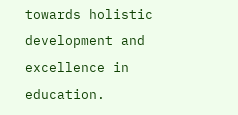towards holistic development and excellence in education.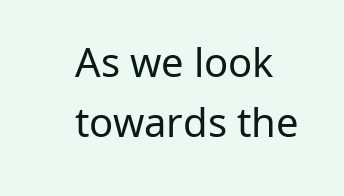As we look towards the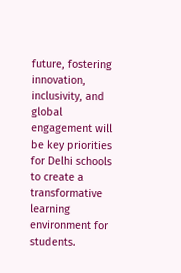future, fostering innovation, inclusivity, and global engagement will be key priorities for Delhi schools to create a transformative learning environment for students.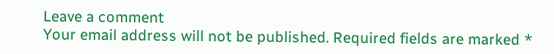Leave a comment
Your email address will not be published. Required fields are marked *